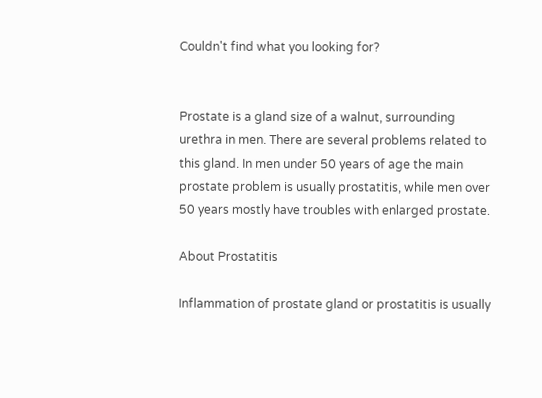Couldn't find what you looking for?


Prostate is a gland size of a walnut, surrounding urethra in men. There are several problems related to this gland. In men under 50 years of age the main prostate problem is usually prostatitis, while men over 50 years mostly have troubles with enlarged prostate.

About Prostatitis

Inflammation of prostate gland or prostatitis is usually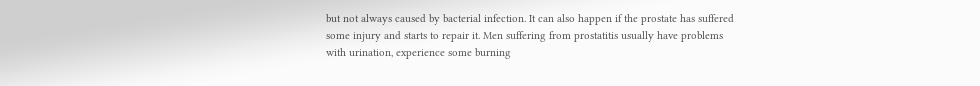but not always caused by bacterial infection. It can also happen if the prostate has suffered some injury and starts to repair it. Men suffering from prostatitis usually have problems with urination, experience some burning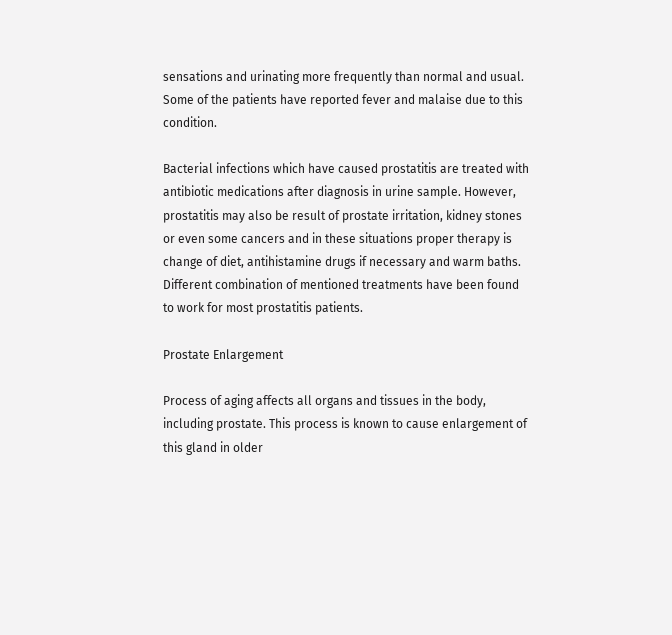sensations and urinating more frequently than normal and usual. Some of the patients have reported fever and malaise due to this condition.

Bacterial infections which have caused prostatitis are treated with antibiotic medications after diagnosis in urine sample. However, prostatitis may also be result of prostate irritation, kidney stones or even some cancers and in these situations proper therapy is change of diet, antihistamine drugs if necessary and warm baths. Different combination of mentioned treatments have been found to work for most prostatitis patients.

Prostate Enlargement

Process of aging affects all organs and tissues in the body, including prostate. This process is known to cause enlargement of this gland in older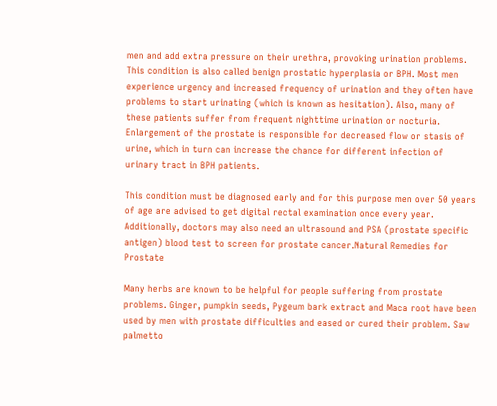men and add extra pressure on their urethra, provoking urination problems. This condition is also called benign prostatic hyperplasia or BPH. Most men experience urgency and increased frequency of urination and they often have problems to start urinating (which is known as hesitation). Also, many of these patients suffer from frequent nighttime urination or nocturia. Enlargement of the prostate is responsible for decreased flow or stasis of urine, which in turn can increase the chance for different infection of urinary tract in BPH patients.

This condition must be diagnosed early and for this purpose men over 50 years of age are advised to get digital rectal examination once every year. Additionally, doctors may also need an ultrasound and PSA (prostate specific antigen) blood test to screen for prostate cancer.Natural Remedies for Prostate

Many herbs are known to be helpful for people suffering from prostate problems. Ginger, pumpkin seeds, Pygeum bark extract and Maca root have been used by men with prostate difficulties and eased or cured their problem. Saw palmetto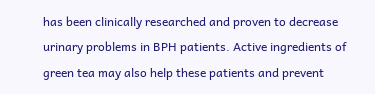has been clinically researched and proven to decrease urinary problems in BPH patients. Active ingredients of green tea may also help these patients and prevent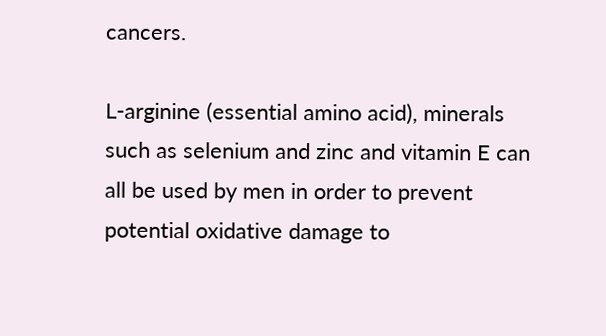cancers.

L-arginine (essential amino acid), minerals such as selenium and zinc and vitamin E can all be used by men in order to prevent potential oxidative damage to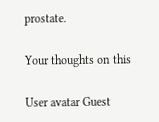prostate.

Your thoughts on this

User avatar Guest